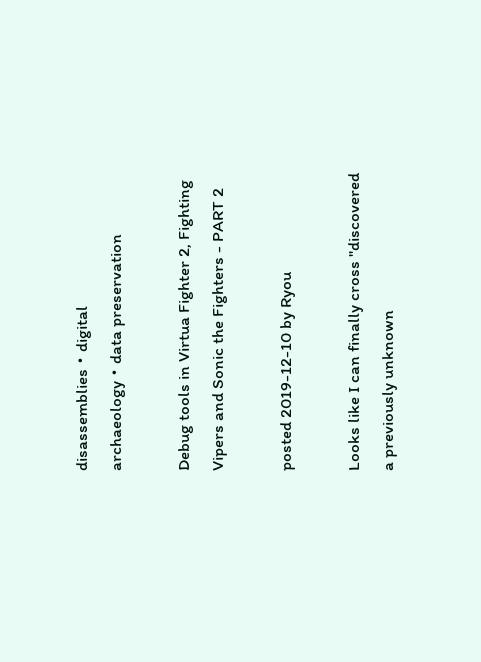disassemblies・digital archaeology・data preservation

Debug tools in Virtua Fighter 2, Fighting Vipers and Sonic the Fighters - PART 2

posted 2019-12-10 by Ryou

Looks like I can finally cross "discovered a previously unknown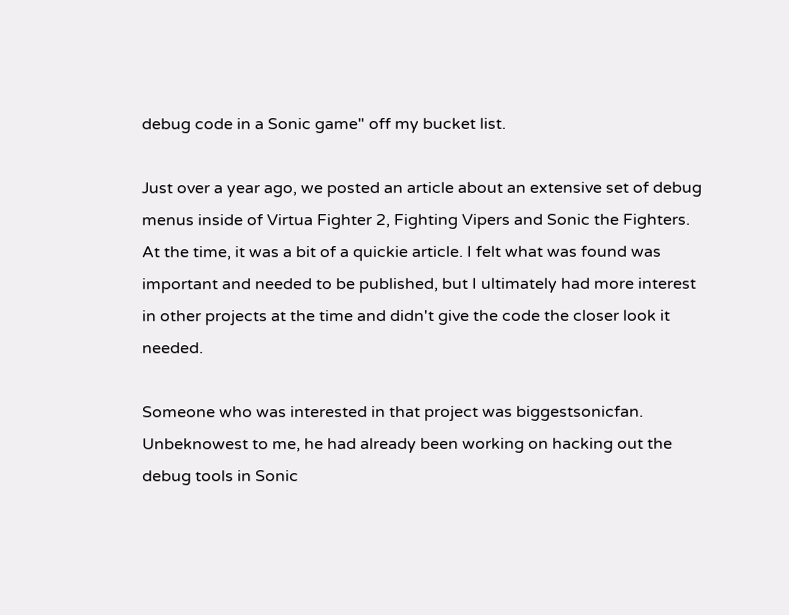debug code in a Sonic game" off my bucket list.

Just over a year ago, we posted an article about an extensive set of debug menus inside of Virtua Fighter 2, Fighting Vipers and Sonic the Fighters. At the time, it was a bit of a quickie article. I felt what was found was important and needed to be published, but I ultimately had more interest in other projects at the time and didn't give the code the closer look it needed.

Someone who was interested in that project was biggestsonicfan. Unbeknowest to me, he had already been working on hacking out the debug tools in Sonic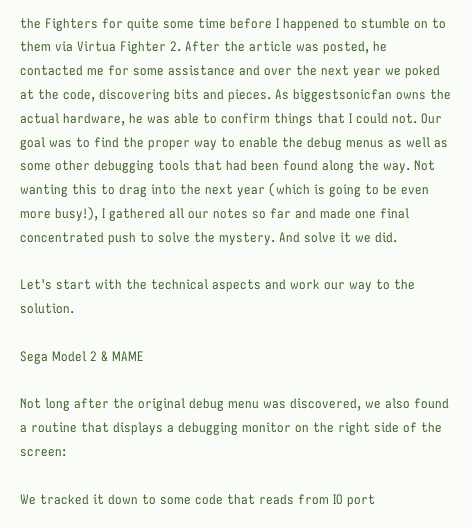the Fighters for quite some time before I happened to stumble on to them via Virtua Fighter 2. After the article was posted, he contacted me for some assistance and over the next year we poked at the code, discovering bits and pieces. As biggestsonicfan owns the actual hardware, he was able to confirm things that I could not. Our goal was to find the proper way to enable the debug menus as well as some other debugging tools that had been found along the way. Not wanting this to drag into the next year (which is going to be even more busy!), I gathered all our notes so far and made one final concentrated push to solve the mystery. And solve it we did.

Let's start with the technical aspects and work our way to the solution.

Sega Model 2 & MAME

Not long after the original debug menu was discovered, we also found a routine that displays a debugging monitor on the right side of the screen:

We tracked it down to some code that reads from IO port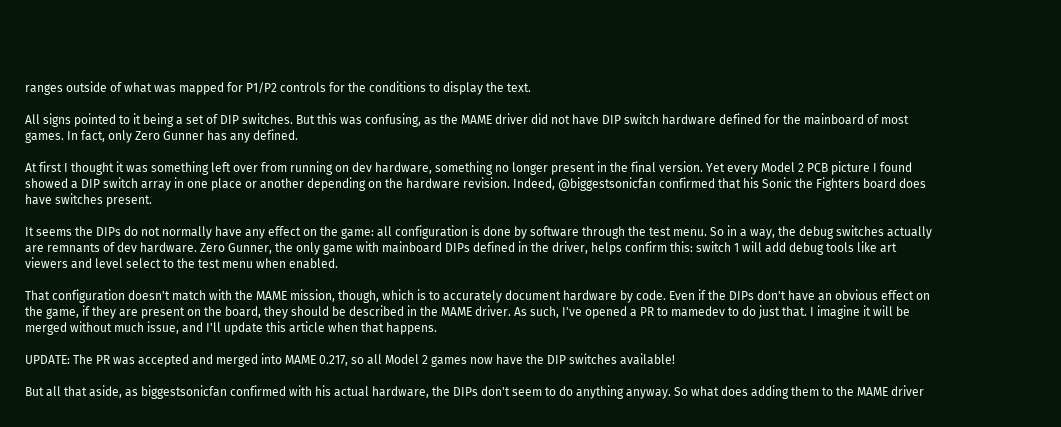ranges outside of what was mapped for P1/P2 controls for the conditions to display the text.

All signs pointed to it being a set of DIP switches. But this was confusing, as the MAME driver did not have DIP switch hardware defined for the mainboard of most games. In fact, only Zero Gunner has any defined.

At first I thought it was something left over from running on dev hardware, something no longer present in the final version. Yet every Model 2 PCB picture I found showed a DIP switch array in one place or another depending on the hardware revision. Indeed, @biggestsonicfan confirmed that his Sonic the Fighters board does have switches present.

It seems the DIPs do not normally have any effect on the game: all configuration is done by software through the test menu. So in a way, the debug switches actually are remnants of dev hardware. Zero Gunner, the only game with mainboard DIPs defined in the driver, helps confirm this: switch 1 will add debug tools like art viewers and level select to the test menu when enabled.

That configuration doesn't match with the MAME mission, though, which is to accurately document hardware by code. Even if the DIPs don't have an obvious effect on the game, if they are present on the board, they should be described in the MAME driver. As such, I've opened a PR to mamedev to do just that. I imagine it will be merged without much issue, and I'll update this article when that happens.

UPDATE: The PR was accepted and merged into MAME 0.217, so all Model 2 games now have the DIP switches available!

But all that aside, as biggestsonicfan confirmed with his actual hardware, the DIPs don't seem to do anything anyway. So what does adding them to the MAME driver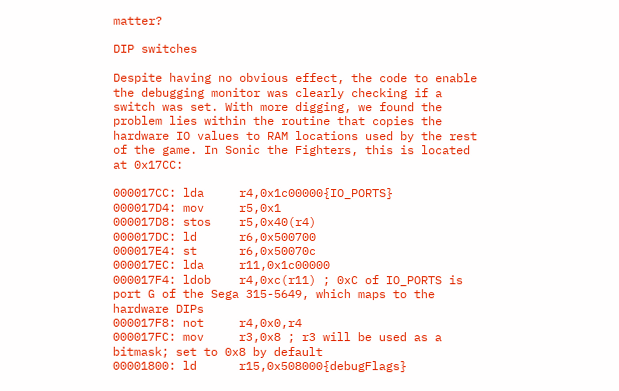matter?

DIP switches

Despite having no obvious effect, the code to enable the debugging monitor was clearly checking if a switch was set. With more digging, we found the problem lies within the routine that copies the hardware IO values to RAM locations used by the rest of the game. In Sonic the Fighters, this is located at 0x17CC:

000017CC: lda     r4,0x1c00000{IO_PORTS}
000017D4: mov     r5,0x1
000017D8: stos    r5,0x40(r4)
000017DC: ld      r6,0x500700
000017E4: st      r6,0x50070c
000017EC: lda     r11,0x1c00000
000017F4: ldob    r4,0xc(r11) ; 0xC of IO_PORTS is port G of the Sega 315-5649, which maps to the hardware DIPs
000017F8: not     r4,0x0,r4
000017FC: mov     r3,0x8 ; r3 will be used as a bitmask; set to 0x8 by default
00001800: ld      r15,0x508000{debugFlags}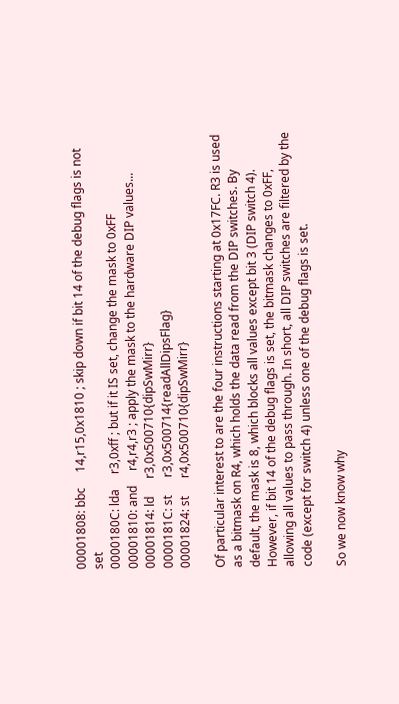00001808: bbc     14,r15,0x1810 ; skip down if bit 14 of the debug flags is not set
0000180C: lda     r3,0xff ; but if it IS set, change the mask to 0xFF
00001810: and     r4,r4,r3 ; apply the mask to the hardware DIP values...
00001814: ld      r3,0x500710{dipSwMirr}
0000181C: st      r3,0x500714{readAllDipsFlag}
00001824: st      r4,0x500710{dipSwMirr}

Of particular interest to are the four instructions starting at 0x17FC. R3 is used as a bitmask on R4, which holds the data read from the DIP switches. By default, the mask is 8, which blocks all values except bit 3 (DIP switch 4). However, if bit 14 of the debug flags is set, the bitmask changes to 0xFF, allowing all values to pass through. In short, all DIP switches are filtered by the code (except for switch 4) unless one of the debug flags is set.

So we now know why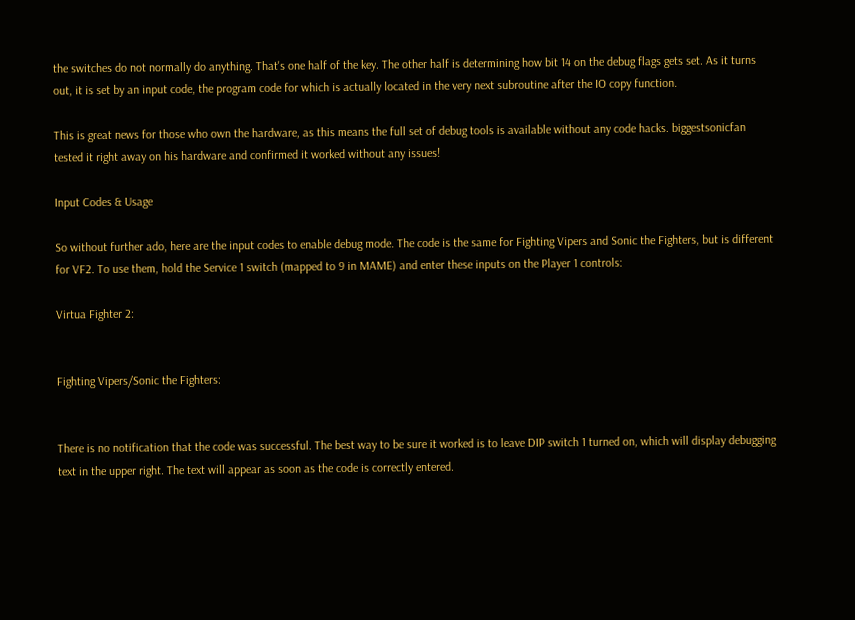the switches do not normally do anything. That's one half of the key. The other half is determining how bit 14 on the debug flags gets set. As it turns out, it is set by an input code, the program code for which is actually located in the very next subroutine after the IO copy function.

This is great news for those who own the hardware, as this means the full set of debug tools is available without any code hacks. biggestsonicfan tested it right away on his hardware and confirmed it worked without any issues!

Input Codes & Usage

So without further ado, here are the input codes to enable debug mode. The code is the same for Fighting Vipers and Sonic the Fighters, but is different for VF2. To use them, hold the Service 1 switch (mapped to 9 in MAME) and enter these inputs on the Player 1 controls:

Virtua Fighter 2:


Fighting Vipers/Sonic the Fighters:


There is no notification that the code was successful. The best way to be sure it worked is to leave DIP switch 1 turned on, which will display debugging text in the upper right. The text will appear as soon as the code is correctly entered.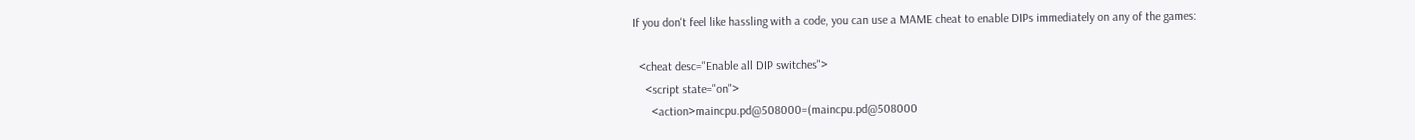If you don't feel like hassling with a code, you can use a MAME cheat to enable DIPs immediately on any of the games:

  <cheat desc="Enable all DIP switches">
    <script state="on">
      <action>maincpu.pd@508000=(maincpu.pd@508000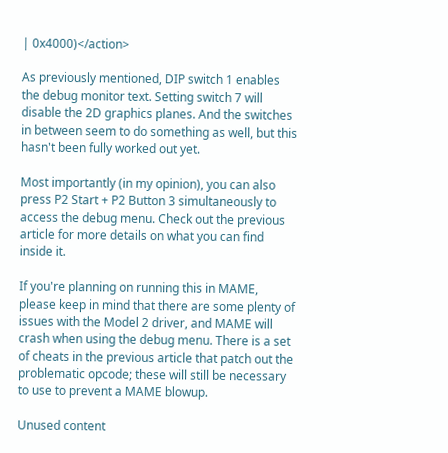| 0x4000)</action>

As previously mentioned, DIP switch 1 enables the debug monitor text. Setting switch 7 will disable the 2D graphics planes. And the switches in between seem to do something as well, but this hasn't been fully worked out yet.

Most importantly (in my opinion), you can also press P2 Start + P2 Button 3 simultaneously to access the debug menu. Check out the previous article for more details on what you can find inside it.

If you're planning on running this in MAME, please keep in mind that there are some plenty of issues with the Model 2 driver, and MAME will crash when using the debug menu. There is a set of cheats in the previous article that patch out the problematic opcode; these will still be necessary to use to prevent a MAME blowup.

Unused content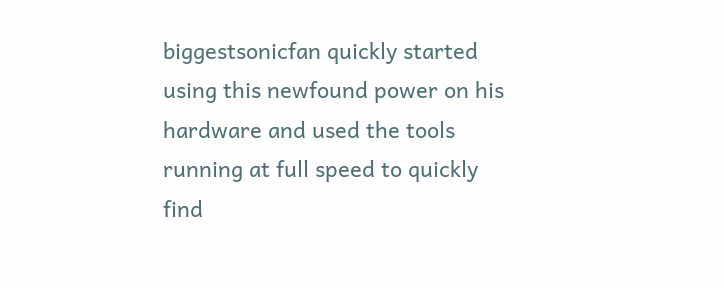biggestsonicfan quickly started using this newfound power on his hardware and used the tools running at full speed to quickly find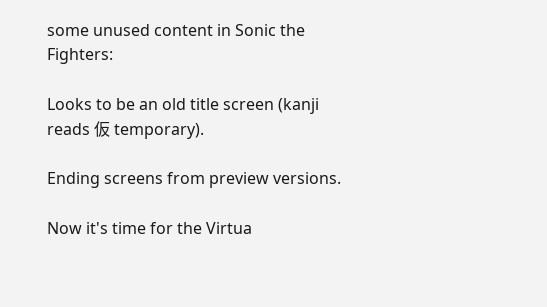some unused content in Sonic the Fighters:

Looks to be an old title screen (kanji reads 仮 temporary).

Ending screens from preview versions.

Now it's time for the Virtua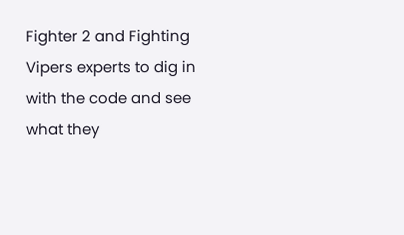Fighter 2 and Fighting Vipers experts to dig in with the code and see what they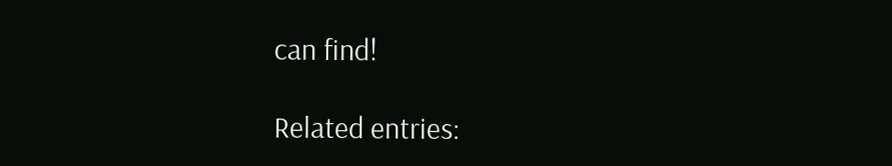can find!

Related entries: